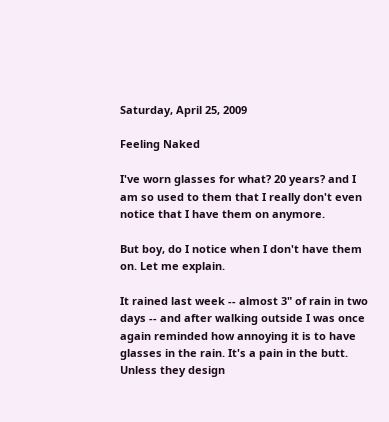Saturday, April 25, 2009

Feeling Naked

I've worn glasses for what? 20 years? and I am so used to them that I really don't even notice that I have them on anymore.

But boy, do I notice when I don't have them on. Let me explain.

It rained last week -- almost 3" of rain in two days -- and after walking outside I was once again reminded how annoying it is to have glasses in the rain. It's a pain in the butt. Unless they design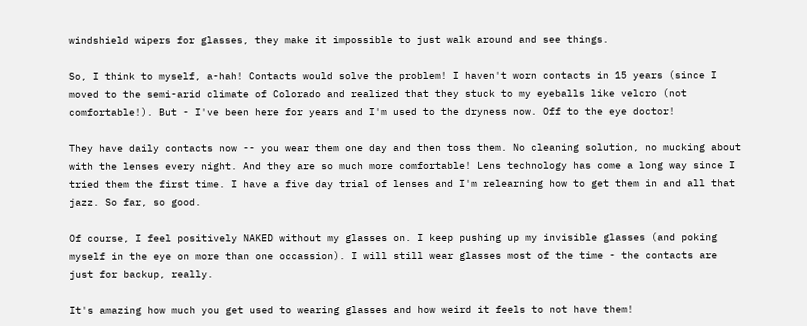windshield wipers for glasses, they make it impossible to just walk around and see things.

So, I think to myself, a-hah! Contacts would solve the problem! I haven't worn contacts in 15 years (since I moved to the semi-arid climate of Colorado and realized that they stuck to my eyeballs like velcro (not comfortable!). But - I've been here for years and I'm used to the dryness now. Off to the eye doctor!

They have daily contacts now -- you wear them one day and then toss them. No cleaning solution, no mucking about with the lenses every night. And they are so much more comfortable! Lens technology has come a long way since I tried them the first time. I have a five day trial of lenses and I'm relearning how to get them in and all that jazz. So far, so good.

Of course, I feel positively NAKED without my glasses on. I keep pushing up my invisible glasses (and poking myself in the eye on more than one occassion). I will still wear glasses most of the time - the contacts are just for backup, really.

It's amazing how much you get used to wearing glasses and how weird it feels to not have them!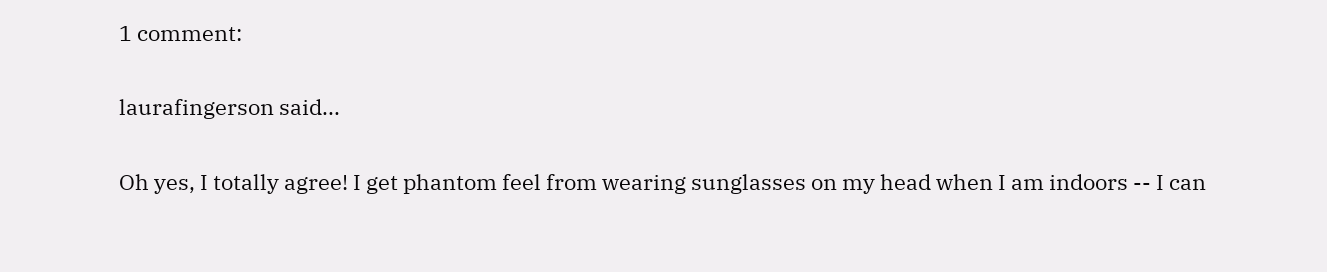1 comment:

laurafingerson said...

Oh yes, I totally agree! I get phantom feel from wearing sunglasses on my head when I am indoors -- I can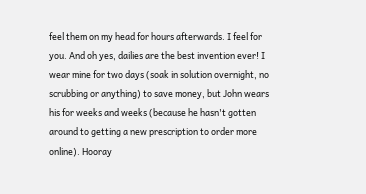feel them on my head for hours afterwards. I feel for you. And oh yes, dailies are the best invention ever! I wear mine for two days (soak in solution overnight, no scrubbing or anything) to save money, but John wears his for weeks and weeks (because he hasn't gotten around to getting a new prescription to order more online). Hooray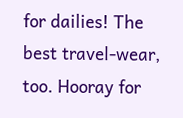for dailies! The best travel-wear, too. Hooray for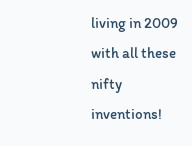living in 2009 with all these nifty inventions!